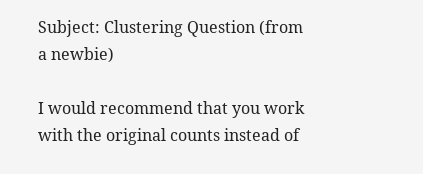Subject: Clustering Question (from a newbie)

I would recommend that you work with the original counts instead of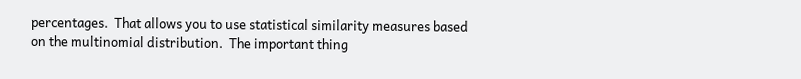percentages.  That allows you to use statistical similarity measures based
on the multinomial distribution.  The important thing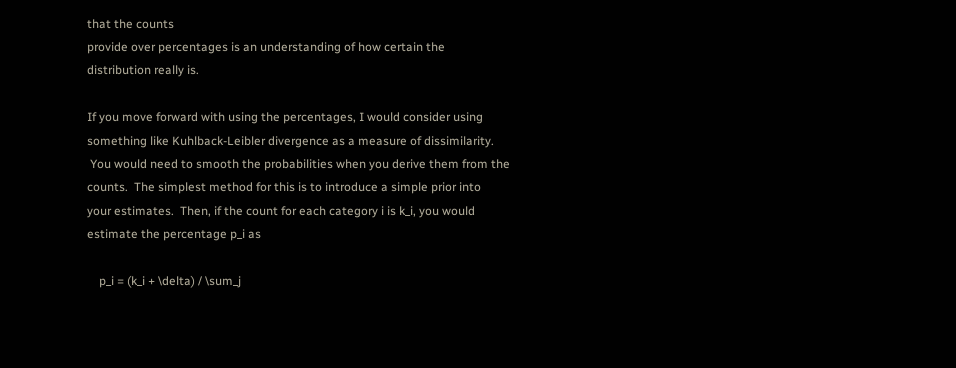that the counts
provide over percentages is an understanding of how certain the
distribution really is.

If you move forward with using the percentages, I would consider using
something like Kuhlback-Leibler divergence as a measure of dissimilarity.
 You would need to smooth the probabilities when you derive them from the
counts.  The simplest method for this is to introduce a simple prior into
your estimates.  Then, if the count for each category i is k_i, you would
estimate the percentage p_i as

    p_i = (k_i + \delta) / \sum_j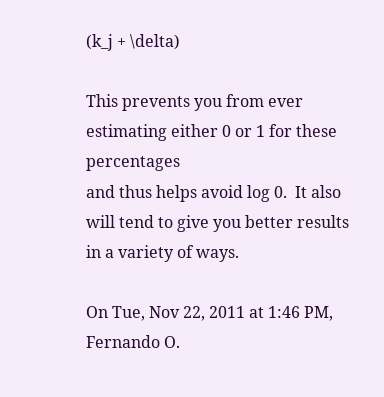(k_j + \delta)

This prevents you from ever estimating either 0 or 1 for these percentages
and thus helps avoid log 0.  It also will tend to give you better results
in a variety of ways.

On Tue, Nov 22, 2011 at 1:46 PM, Fernando O.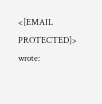<[EMAIL PROTECTED]> wrote: